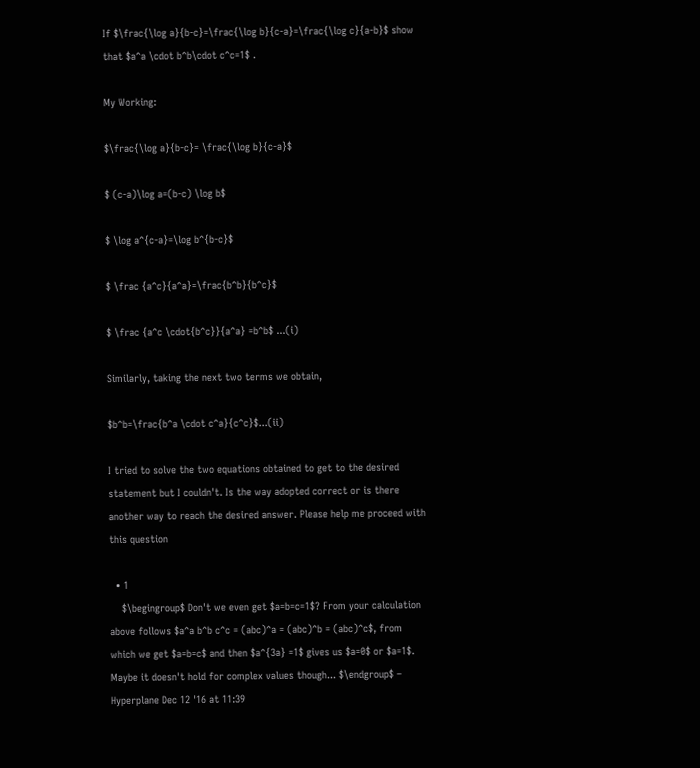If $\frac{\log a}{b-c}=\frac{\log b}{c-a}=\frac{\log c}{a-b}$ show that $a^a \cdot b^b\cdot c^c=1$ .

My Working:

$\frac{\log a}{b-c}= \frac{\log b}{c-a}$

$ (c-a)\log a=(b-c) \log b$

$ \log a^{c-a}=\log b^{b-c}$

$ \frac {a^c}{a^a}=\frac{b^b}{b^c}$

$ \frac {a^c \cdot{b^c}}{a^a} =b^b$ ...(i)

Similarly, taking the next two terms we obtain,

$b^b=\frac{b^a \cdot c^a}{c^c}$...(ii)

I tried to solve the two equations obtained to get to the desired statement but I couldn't. Is the way adopted correct or is there another way to reach the desired answer. Please help me proceed with this question

  • 1
    $\begingroup$ Don't we even get $a=b=c=1$? From your calculation above follows $a^a b^b c^c = (abc)^a = (abc)^b = (abc)^c$, from which we get $a=b=c$ and then $a^{3a} =1$ gives us $a=0$ or $a=1$. Maybe it doesn't hold for complex values though... $\endgroup$ – Hyperplane Dec 12 '16 at 11:39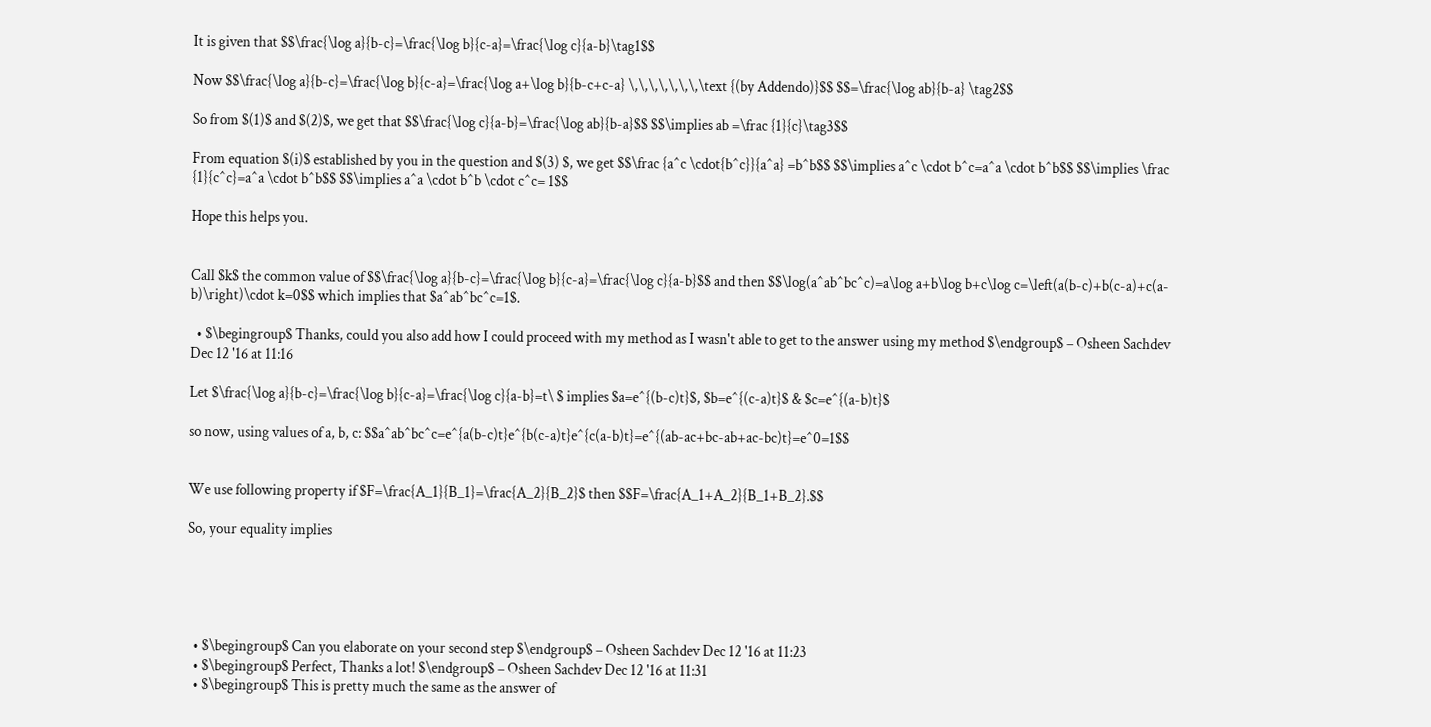It is given that $$\frac{\log a}{b-c}=\frac{\log b}{c-a}=\frac{\log c}{a-b}\tag1$$

Now $$\frac{\log a}{b-c}=\frac{\log b}{c-a}=\frac{\log a+\log b}{b-c+c-a} \,\,\,\,\,\,\,\text {(by Addendo)}$$ $$=\frac{\log ab}{b-a} \tag2$$

So from $(1)$ and $(2)$, we get that $$\frac{\log c}{a-b}=\frac{\log ab}{b-a}$$ $$\implies ab =\frac {1}{c}\tag3$$

From equation $(i)$ established by you in the question and $(3) $, we get $$\frac {a^c \cdot{b^c}}{a^a} =b^b$$ $$\implies a^c \cdot b^c=a^a \cdot b^b$$ $$\implies \frac {1}{c^c}=a^a \cdot b^b$$ $$\implies a^a \cdot b^b \cdot c^c= 1$$

Hope this helps you.


Call $k$ the common value of $$\frac{\log a}{b-c}=\frac{\log b}{c-a}=\frac{\log c}{a-b}$$ and then $$\log(a^ab^bc^c)=a\log a+b\log b+c\log c=\left(a(b-c)+b(c-a)+c(a-b)\right)\cdot k=0$$ which implies that $a^ab^bc^c=1$.

  • $\begingroup$ Thanks, could you also add how I could proceed with my method as I wasn't able to get to the answer using my method $\endgroup$ – Osheen Sachdev Dec 12 '16 at 11:16

Let $\frac{\log a}{b-c}=\frac{\log b}{c-a}=\frac{\log c}{a-b}=t\ $ implies $a=e^{(b-c)t}$, $b=e^{(c-a)t}$ & $c=e^{(a-b)t}$

so now, using values of a, b, c: $$a^ab^bc^c=e^{a(b-c)t}e^{b(c-a)t}e^{c(a-b)t}=e^{(ab-ac+bc-ab+ac-bc)t}=e^0=1$$


We use following property if $F=\frac{A_1}{B_1}=\frac{A_2}{B_2}$ then $$F=\frac{A_1+A_2}{B_1+B_2}.$$

So, your equality implies





  • $\begingroup$ Can you elaborate on your second step $\endgroup$ – Osheen Sachdev Dec 12 '16 at 11:23
  • $\begingroup$ Perfect, Thanks a lot! $\endgroup$ – Osheen Sachdev Dec 12 '16 at 11:31
  • $\begingroup$ This is pretty much the same as the answer of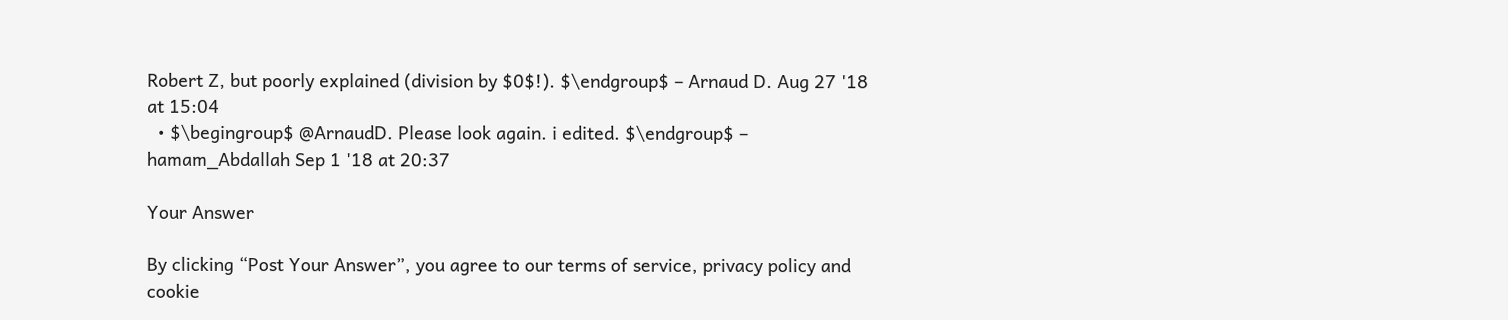Robert Z, but poorly explained (division by $0$!). $\endgroup$ – Arnaud D. Aug 27 '18 at 15:04
  • $\begingroup$ @ArnaudD. Please look again. i edited. $\endgroup$ – hamam_Abdallah Sep 1 '18 at 20:37

Your Answer

By clicking “Post Your Answer”, you agree to our terms of service, privacy policy and cookie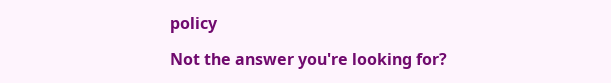policy

Not the answer you're looking for?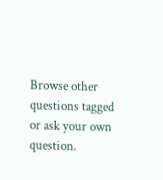Browse other questions tagged or ask your own question.